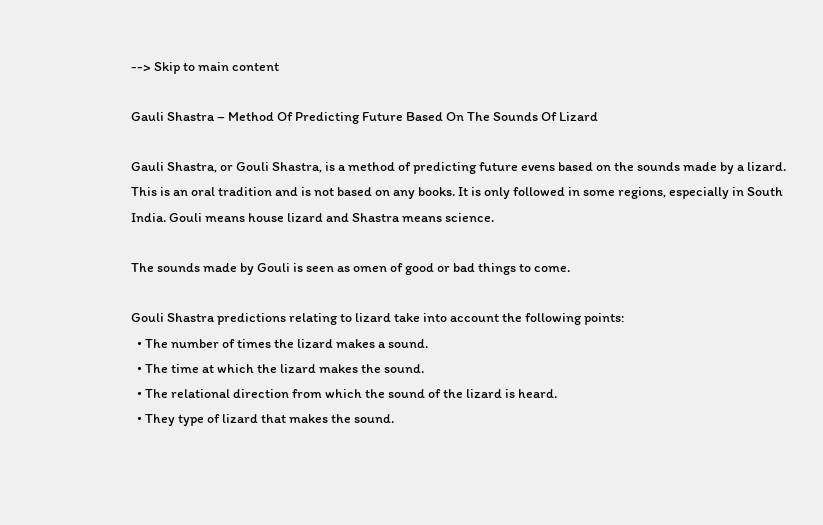--> Skip to main content

Gauli Shastra – Method Of Predicting Future Based On The Sounds Of Lizard

Gauli Shastra, or Gouli Shastra, is a method of predicting future evens based on the sounds made by a lizard. This is an oral tradition and is not based on any books. It is only followed in some regions, especially in South India. Gouli means house lizard and Shastra means science.

The sounds made by Gouli is seen as omen of good or bad things to come.

Gouli Shastra predictions relating to lizard take into account the following points:
  • The number of times the lizard makes a sound.
  • The time at which the lizard makes the sound.
  • The relational direction from which the sound of the lizard is heard.
  • They type of lizard that makes the sound.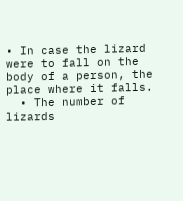• In case the lizard were to fall on the body of a person, the place where it falls.
  • The number of lizards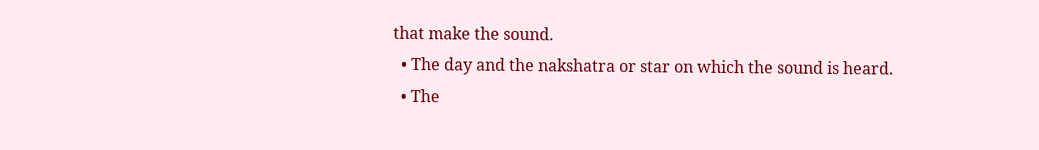that make the sound.
  • The day and the nakshatra or star on which the sound is heard.
  • The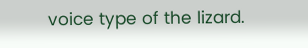voice type of the lizard.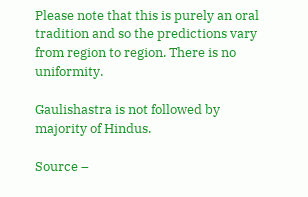Please note that this is purely an oral tradition and so the predictions vary from region to region. There is no uniformity.

Gaulishastra is not followed by majority of Hindus.

Source –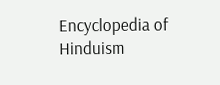Encyclopedia of Hinduism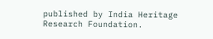published by India Heritage Research Foundation.